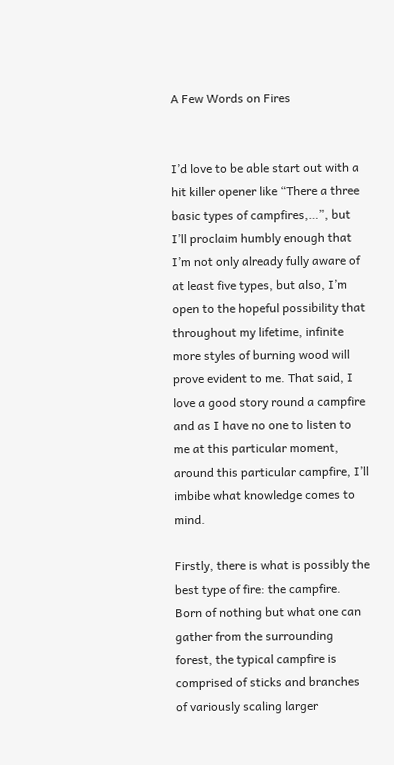A Few Words on Fires


I’d love to be able start out with a hit killer opener like “There a three basic types of campfires,…”, but I’ll proclaim humbly enough that I’m not only already fully aware of at least five types, but also, I’m open to the hopeful possibility that throughout my lifetime, infinite more styles of burning wood will prove evident to me. That said, I love a good story round a campfire and as I have no one to listen to me at this particular moment, around this particular campfire, I’ll imbibe what knowledge comes to mind.

Firstly, there is what is possibly the best type of fire: the campfire. Born of nothing but what one can gather from the surrounding forest, the typical campfire is comprised of sticks and branches of variously scaling larger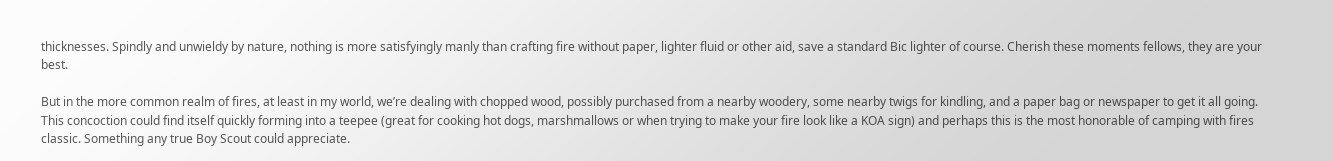thicknesses. Spindly and unwieldy by nature, nothing is more satisfyingly manly than crafting fire without paper, lighter fluid or other aid, save a standard Bic lighter of course. Cherish these moments fellows, they are your best.

But in the more common realm of fires, at least in my world, we’re dealing with chopped wood, possibly purchased from a nearby woodery, some nearby twigs for kindling, and a paper bag or newspaper to get it all going. This concoction could find itself quickly forming into a teepee (great for cooking hot dogs, marshmallows or when trying to make your fire look like a KOA sign) and perhaps this is the most honorable of camping with fires classic. Something any true Boy Scout could appreciate.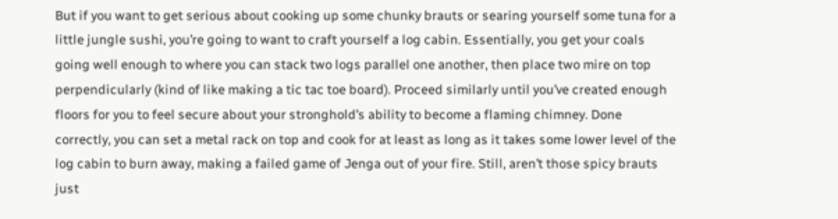But if you want to get serious about cooking up some chunky brauts or searing yourself some tuna for a little jungle sushi, you’re going to want to craft yourself a log cabin. Essentially, you get your coals going well enough to where you can stack two logs parallel one another, then place two mire on top perpendicularly (kind of like making a tic tac toe board). Proceed similarly until you’ve created enough floors for you to feel secure about your stronghold’s ability to become a flaming chimney. Done correctly, you can set a metal rack on top and cook for at least as long as it takes some lower level of the log cabin to burn away, making a failed game of Jenga out of your fire. Still, aren’t those spicy brauts just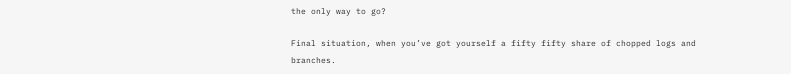the only way to go?

Final situation, when you’ve got yourself a fifty fifty share of chopped logs and branches.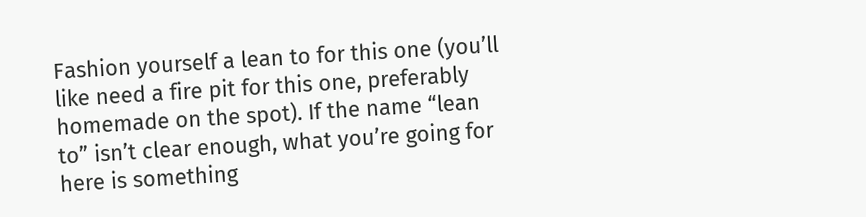Fashion yourself a lean to for this one (you’ll like need a fire pit for this one, preferably homemade on the spot). If the name “lean to” isn’t clear enough, what you’re going for here is something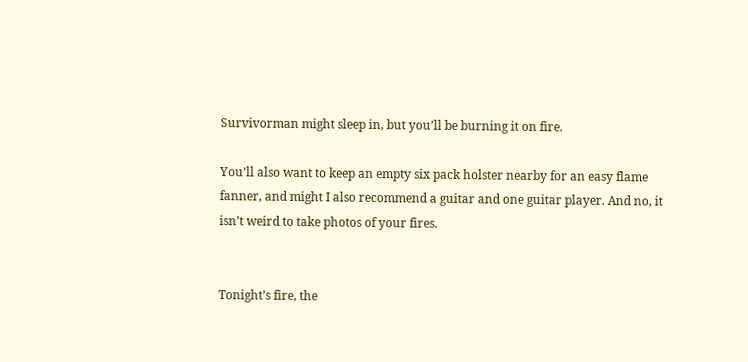Survivorman might sleep in, but you’ll be burning it on fire.

You’ll also want to keep an empty six pack holster nearby for an easy flame fanner, and might I also recommend a guitar and one guitar player. And no, it isn’t weird to take photos of your fires.


Tonight’s fire, the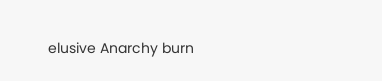elusive Anarchy burn